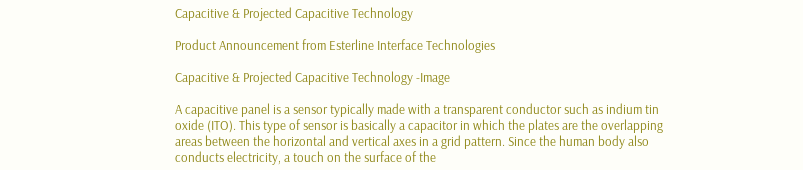Capacitive & Projected Capacitive Technology

Product Announcement from Esterline Interface Technologies

Capacitive & Projected Capacitive Technology -Image

A capacitive panel is a sensor typically made with a transparent conductor such as indium tin oxide (ITO). This type of sensor is basically a capacitor in which the plates are the overlapping areas between the horizontal and vertical axes in a grid pattern. Since the human body also conducts electricity, a touch on the surface of the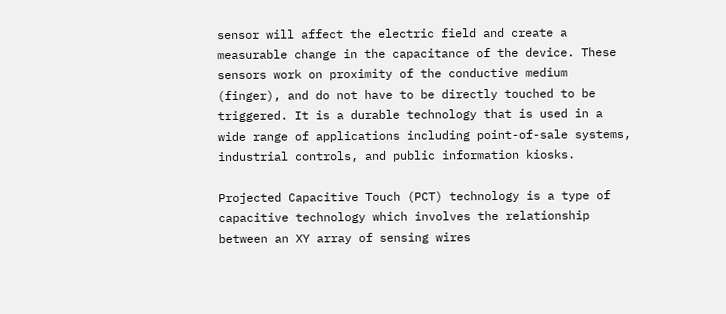sensor will affect the electric field and create a measurable change in the capacitance of the device. These sensors work on proximity of the conductive medium (finger), and do not have to be directly touched to be triggered. It is a durable technology that is used in a wide range of applications including point-of-sale systems, industrial controls, and public information kiosks.

Projected Capacitive Touch (PCT) technology is a type of capacitive technology which involves the relationship between an XY array of sensing wires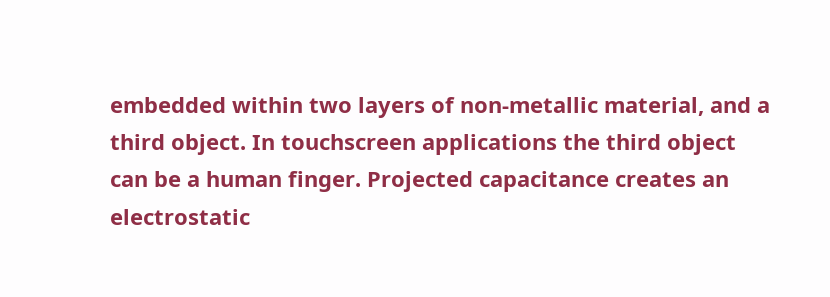embedded within two layers of non-metallic material, and a third object. In touchscreen applications the third object can be a human finger. Projected capacitance creates an electrostatic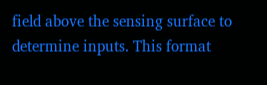field above the sensing surface to determine inputs. This format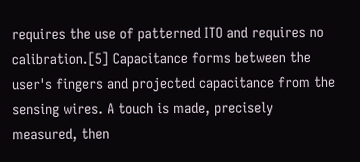requires the use of patterned ITO and requires no calibration.[5] Capacitance forms between the user's fingers and projected capacitance from the sensing wires. A touch is made, precisely measured, then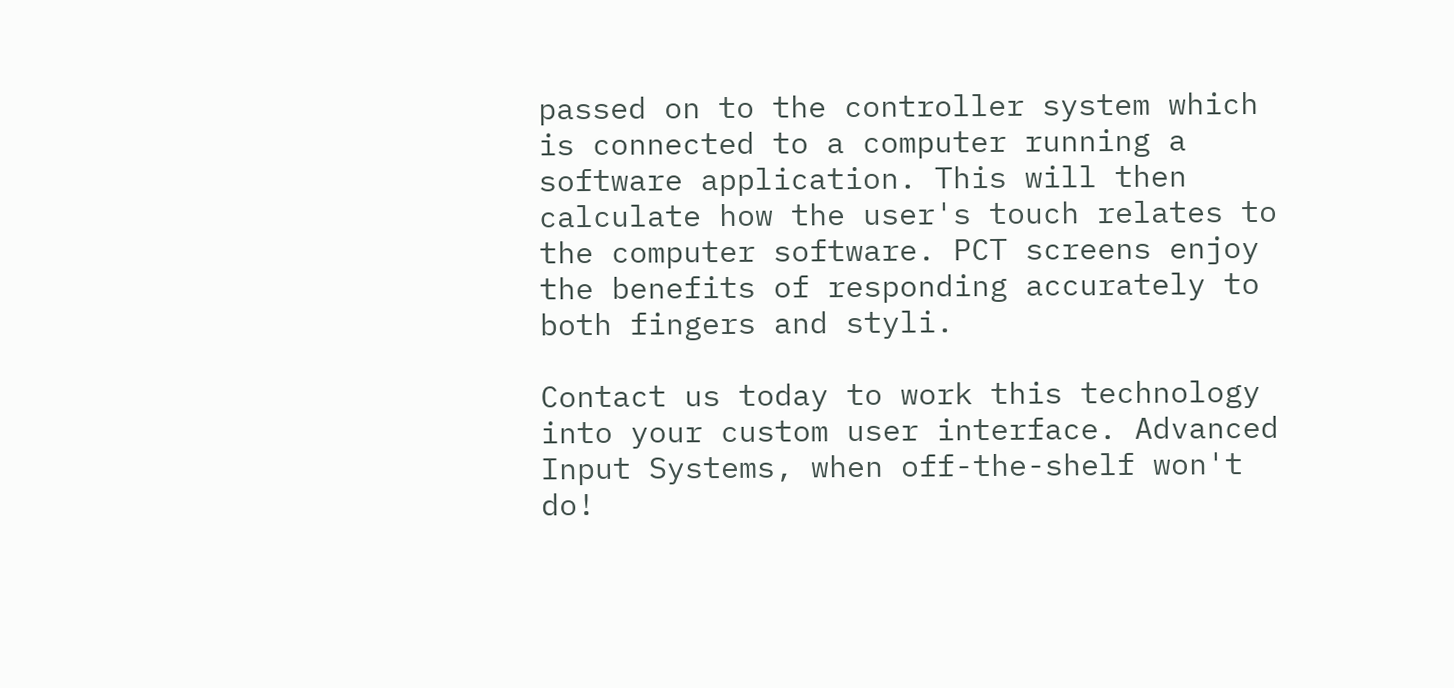passed on to the controller system which is connected to a computer running a software application. This will then calculate how the user's touch relates to the computer software. PCT screens enjoy the benefits of responding accurately to both fingers and styli.

Contact us today to work this technology into your custom user interface. Advanced Input Systems, when off-the-shelf won't do!